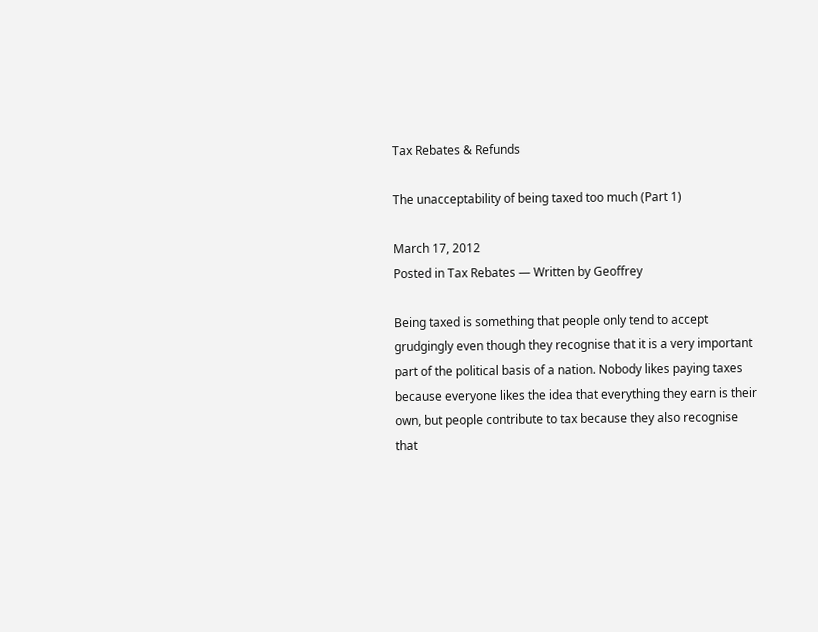Tax Rebates & Refunds

The unacceptability of being taxed too much (Part 1)

March 17, 2012
Posted in Tax Rebates — Written by Geoffrey

Being taxed is something that people only tend to accept grudgingly even though they recognise that it is a very important part of the political basis of a nation. Nobody likes paying taxes because everyone likes the idea that everything they earn is their own, but people contribute to tax because they also recognise that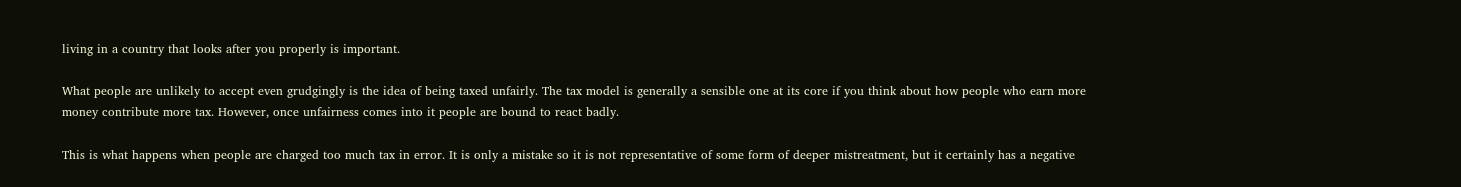living in a country that looks after you properly is important.

What people are unlikely to accept even grudgingly is the idea of being taxed unfairly. The tax model is generally a sensible one at its core if you think about how people who earn more money contribute more tax. However, once unfairness comes into it people are bound to react badly.

This is what happens when people are charged too much tax in error. It is only a mistake so it is not representative of some form of deeper mistreatment, but it certainly has a negative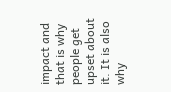impact and that is why people get upset about it. It is also why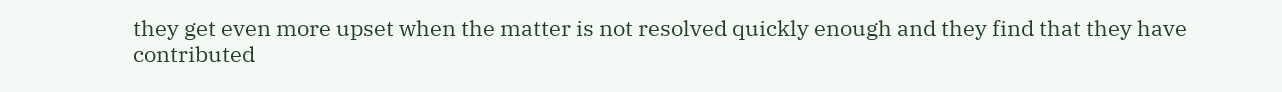they get even more upset when the matter is not resolved quickly enough and they find that they have contributed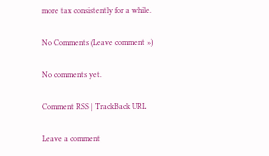more tax consistently for a while.

No Comments (Leave comment »)

No comments yet.

Comment RSS | TrackBack URL

Leave a comment